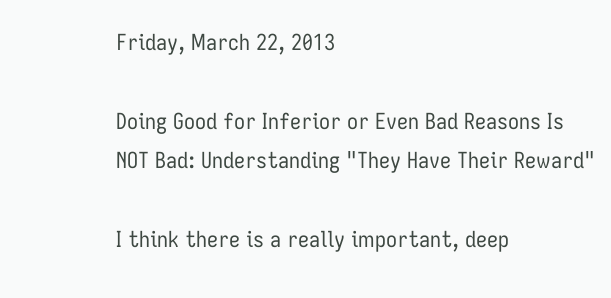Friday, March 22, 2013

Doing Good for Inferior or Even Bad Reasons Is NOT Bad: Understanding "They Have Their Reward"

I think there is a really important, deep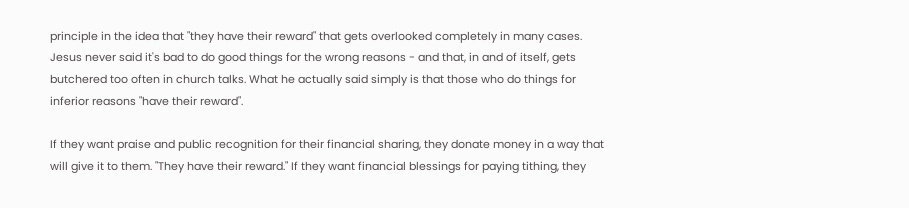principle in the idea that "they have their reward" that gets overlooked completely in many cases. Jesus never said it's bad to do good things for the wrong reasons - and that, in and of itself, gets butchered too often in church talks. What he actually said simply is that those who do things for inferior reasons "have their reward".

If they want praise and public recognition for their financial sharing, they donate money in a way that will give it to them. "They have their reward." If they want financial blessings for paying tithing, they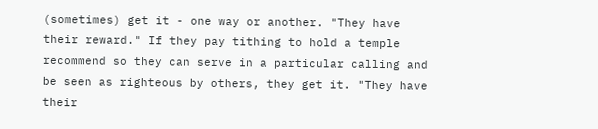(sometimes) get it - one way or another. "They have their reward." If they pay tithing to hold a temple recommend so they can serve in a particular calling and be seen as righteous by others, they get it. "They have their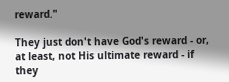reward."

They just don't have God's reward - or, at least, not His ultimate reward - if they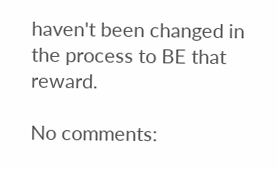haven't been changed in the process to BE that reward.

No comments: